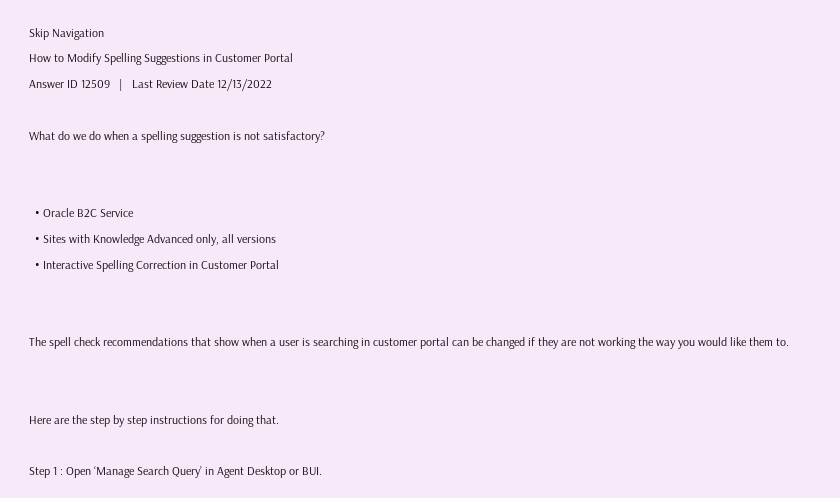Skip Navigation
How to Modify Spelling Suggestions in Customer Portal
Answer ID 12509   |   Last Review Date 12/13/2022

What do we do when a spelling suggestion is not satisfactory?


  • Oracle B2C Service
  • Sites with Knowledge Advanced only, all versions
  • Interactive Spelling Correction in Customer Portal


The spell check recommendations that show when a user is searching in customer portal can be changed if they are not working the way you would like them to.


Here are the step by step instructions for doing that.

Step 1 : Open ‘Manage Search Query’ in Agent Desktop or BUI.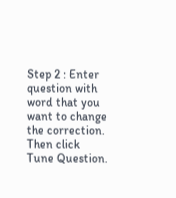Step 2 : Enter question with word that you want to change the correction.  Then click Tune Question.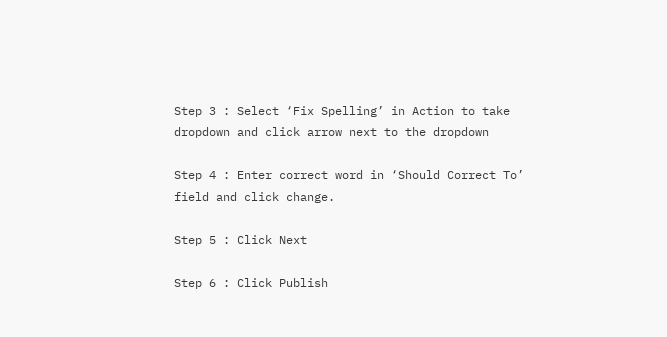Step 3 : Select ‘Fix Spelling’ in Action to take dropdown and click arrow next to the dropdown

Step 4 : Enter correct word in ‘Should Correct To’ field and click change.

Step 5 : Click Next

Step 6 : Click Publish